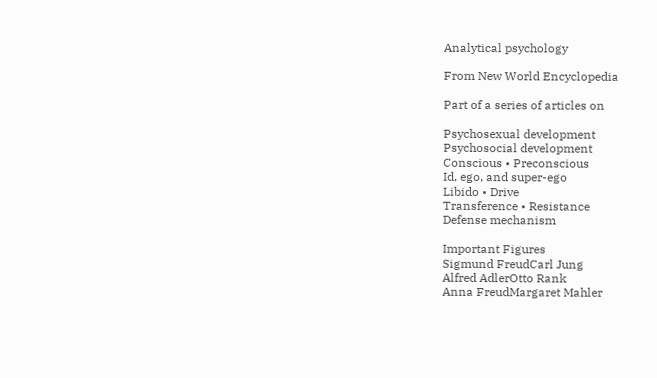Analytical psychology

From New World Encyclopedia

Part of a series of articles on

Psychosexual development
Psychosocial development
Conscious • Preconscious
Id, ego, and super-ego
Libido • Drive
Transference • Resistance
Defense mechanism

Important Figures
Sigmund FreudCarl Jung
Alfred AdlerOtto Rank
Anna FreudMargaret Mahler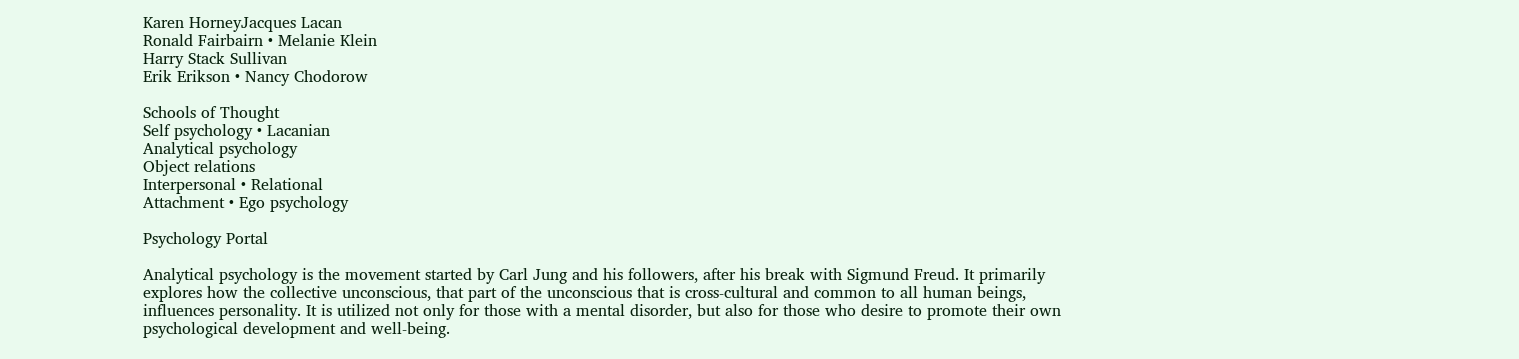Karen HorneyJacques Lacan
Ronald Fairbairn • Melanie Klein
Harry Stack Sullivan
Erik Erikson • Nancy Chodorow

Schools of Thought
Self psychology • Lacanian
Analytical psychology
Object relations
Interpersonal • Relational
Attachment • Ego psychology

Psychology Portal

Analytical psychology is the movement started by Carl Jung and his followers, after his break with Sigmund Freud. It primarily explores how the collective unconscious, that part of the unconscious that is cross-cultural and common to all human beings, influences personality. It is utilized not only for those with a mental disorder, but also for those who desire to promote their own psychological development and well-being.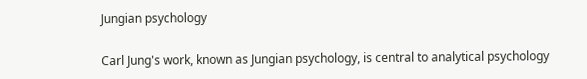Jungian psychology

Carl Jung's work, known as Jungian psychology, is central to analytical psychology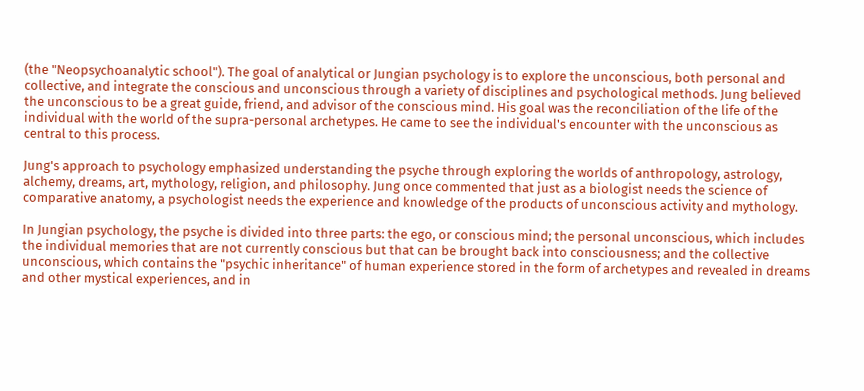(the "Neopsychoanalytic school"). The goal of analytical or Jungian psychology is to explore the unconscious, both personal and collective, and integrate the conscious and unconscious through a variety of disciplines and psychological methods. Jung believed the unconscious to be a great guide, friend, and advisor of the conscious mind. His goal was the reconciliation of the life of the individual with the world of the supra-personal archetypes. He came to see the individual's encounter with the unconscious as central to this process.

Jung's approach to psychology emphasized understanding the psyche through exploring the worlds of anthropology, astrology, alchemy, dreams, art, mythology, religion, and philosophy. Jung once commented that just as a biologist needs the science of comparative anatomy, a psychologist needs the experience and knowledge of the products of unconscious activity and mythology.

In Jungian psychology, the psyche is divided into three parts: the ego, or conscious mind; the personal unconscious, which includes the individual memories that are not currently conscious but that can be brought back into consciousness; and the collective unconscious, which contains the "psychic inheritance" of human experience stored in the form of archetypes and revealed in dreams and other mystical experiences, and in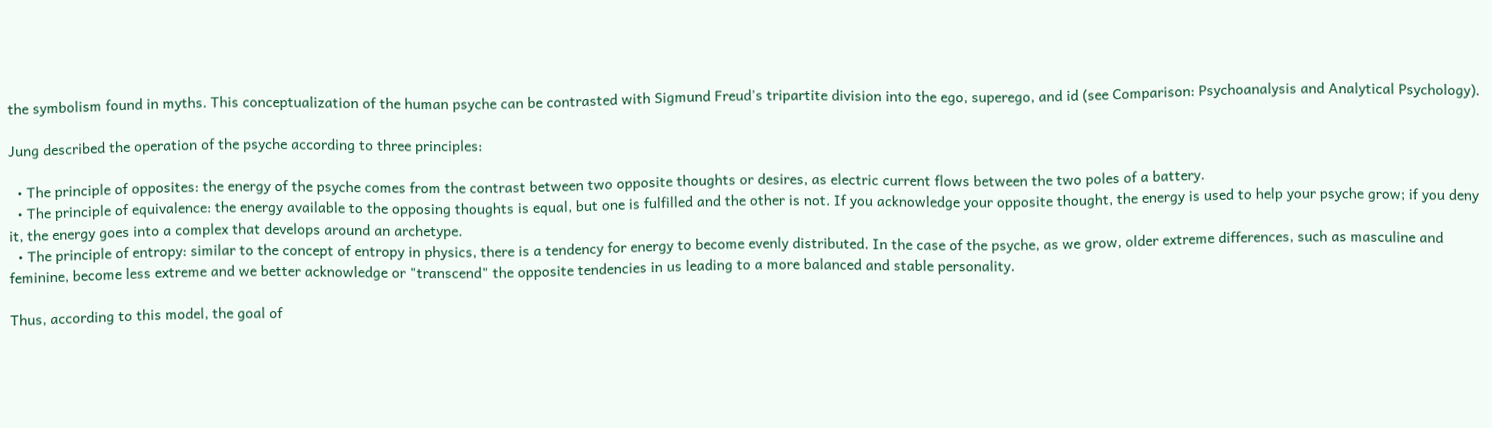the symbolism found in myths. This conceptualization of the human psyche can be contrasted with Sigmund Freud's tripartite division into the ego, superego, and id (see Comparison: Psychoanalysis and Analytical Psychology).

Jung described the operation of the psyche according to three principles:

  • The principle of opposites: the energy of the psyche comes from the contrast between two opposite thoughts or desires, as electric current flows between the two poles of a battery.
  • The principle of equivalence: the energy available to the opposing thoughts is equal, but one is fulfilled and the other is not. If you acknowledge your opposite thought, the energy is used to help your psyche grow; if you deny it, the energy goes into a complex that develops around an archetype.
  • The principle of entropy: similar to the concept of entropy in physics, there is a tendency for energy to become evenly distributed. In the case of the psyche, as we grow, older extreme differences, such as masculine and feminine, become less extreme and we better acknowledge or "transcend" the opposite tendencies in us leading to a more balanced and stable personality.

Thus, according to this model, the goal of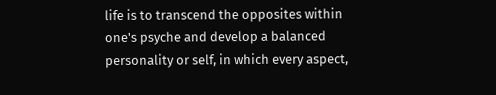life is to transcend the opposites within one's psyche and develop a balanced personality or self, in which every aspect,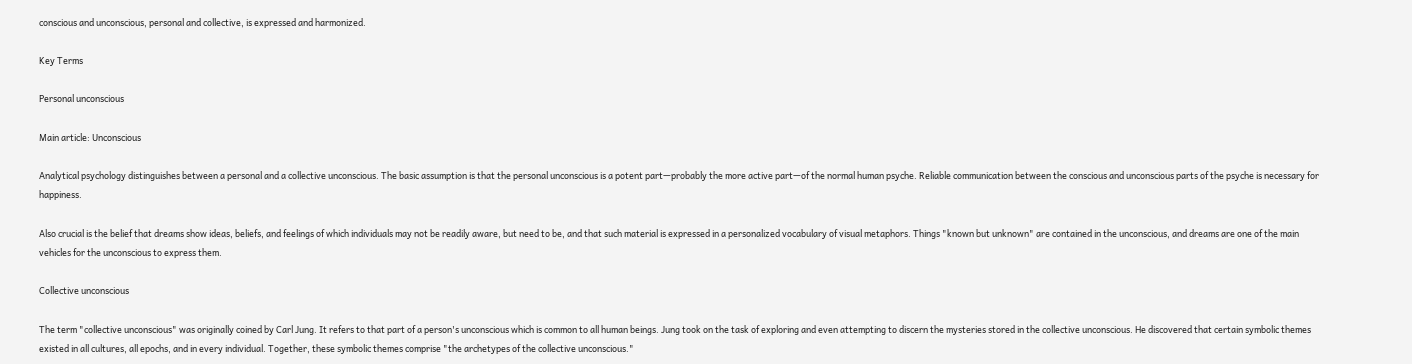conscious and unconscious, personal and collective, is expressed and harmonized.

Key Terms

Personal unconscious

Main article: Unconscious

Analytical psychology distinguishes between a personal and a collective unconscious. The basic assumption is that the personal unconscious is a potent part—probably the more active part—of the normal human psyche. Reliable communication between the conscious and unconscious parts of the psyche is necessary for happiness.

Also crucial is the belief that dreams show ideas, beliefs, and feelings of which individuals may not be readily aware, but need to be, and that such material is expressed in a personalized vocabulary of visual metaphors. Things "known but unknown" are contained in the unconscious, and dreams are one of the main vehicles for the unconscious to express them.

Collective unconscious

The term "collective unconscious" was originally coined by Carl Jung. It refers to that part of a person's unconscious which is common to all human beings. Jung took on the task of exploring and even attempting to discern the mysteries stored in the collective unconscious. He discovered that certain symbolic themes existed in all cultures, all epochs, and in every individual. Together, these symbolic themes comprise "the archetypes of the collective unconscious."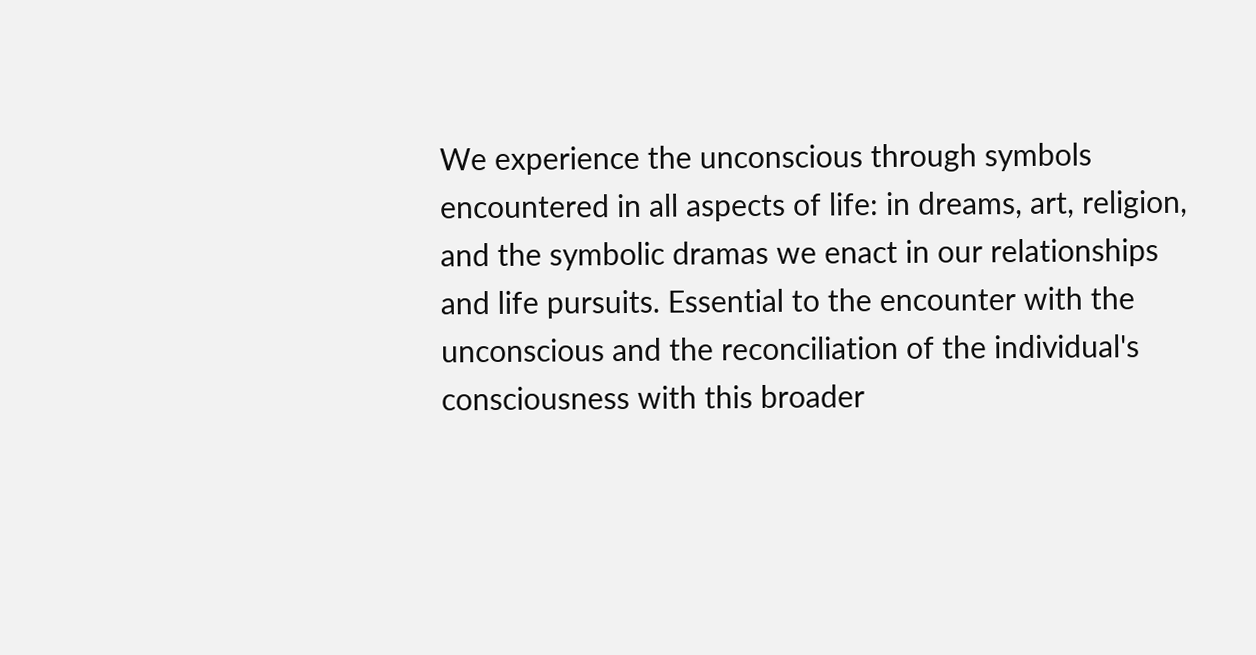We experience the unconscious through symbols encountered in all aspects of life: in dreams, art, religion, and the symbolic dramas we enact in our relationships and life pursuits. Essential to the encounter with the unconscious and the reconciliation of the individual's consciousness with this broader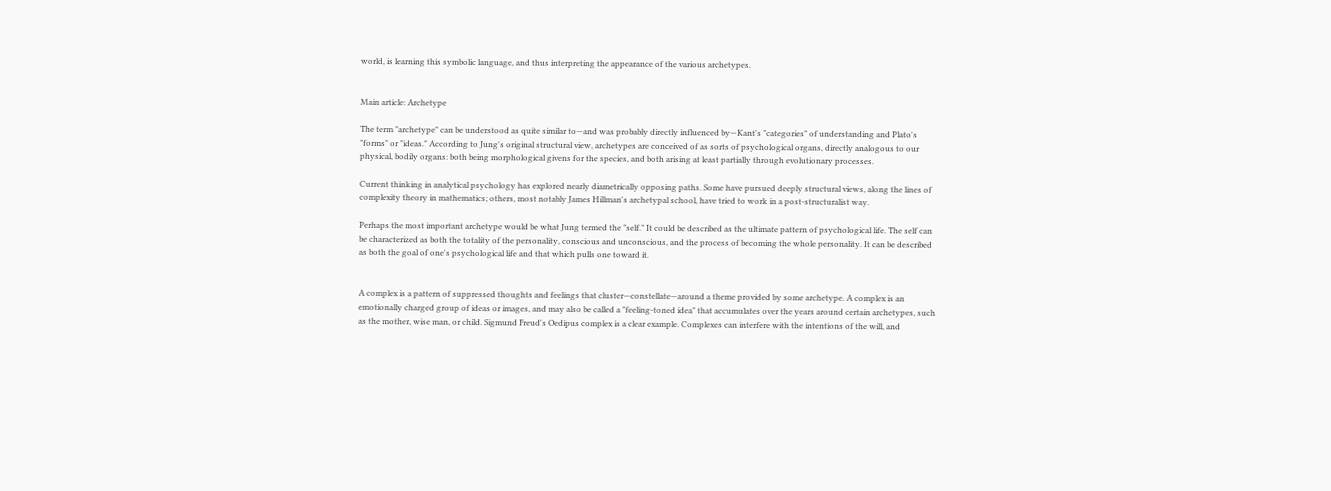world, is learning this symbolic language, and thus interpreting the appearance of the various archetypes.


Main article: Archetype

The term "archetype" can be understood as quite similar to—and was probably directly influenced by—Kant's "categories" of understanding and Plato's "forms" or "ideas." According to Jung's original structural view, archetypes are conceived of as sorts of psychological organs, directly analogous to our physical, bodily organs: both being morphological givens for the species, and both arising at least partially through evolutionary processes.

Current thinking in analytical psychology has explored nearly diametrically opposing paths. Some have pursued deeply structural views, along the lines of complexity theory in mathematics; others, most notably James Hillman's archetypal school, have tried to work in a post-structuralist way.

Perhaps the most important archetype would be what Jung termed the "self." It could be described as the ultimate pattern of psychological life. The self can be characterized as both the totality of the personality, conscious and unconscious, and the process of becoming the whole personality. It can be described as both the goal of one's psychological life and that which pulls one toward it.


A complex is a pattern of suppressed thoughts and feelings that cluster—constellate—around a theme provided by some archetype. A complex is an emotionally charged group of ideas or images, and may also be called a "feeling-toned idea" that accumulates over the years around certain archetypes, such as the mother, wise man, or child. Sigmund Freud's Oedipus complex is a clear example. Complexes can interfere with the intentions of the will, and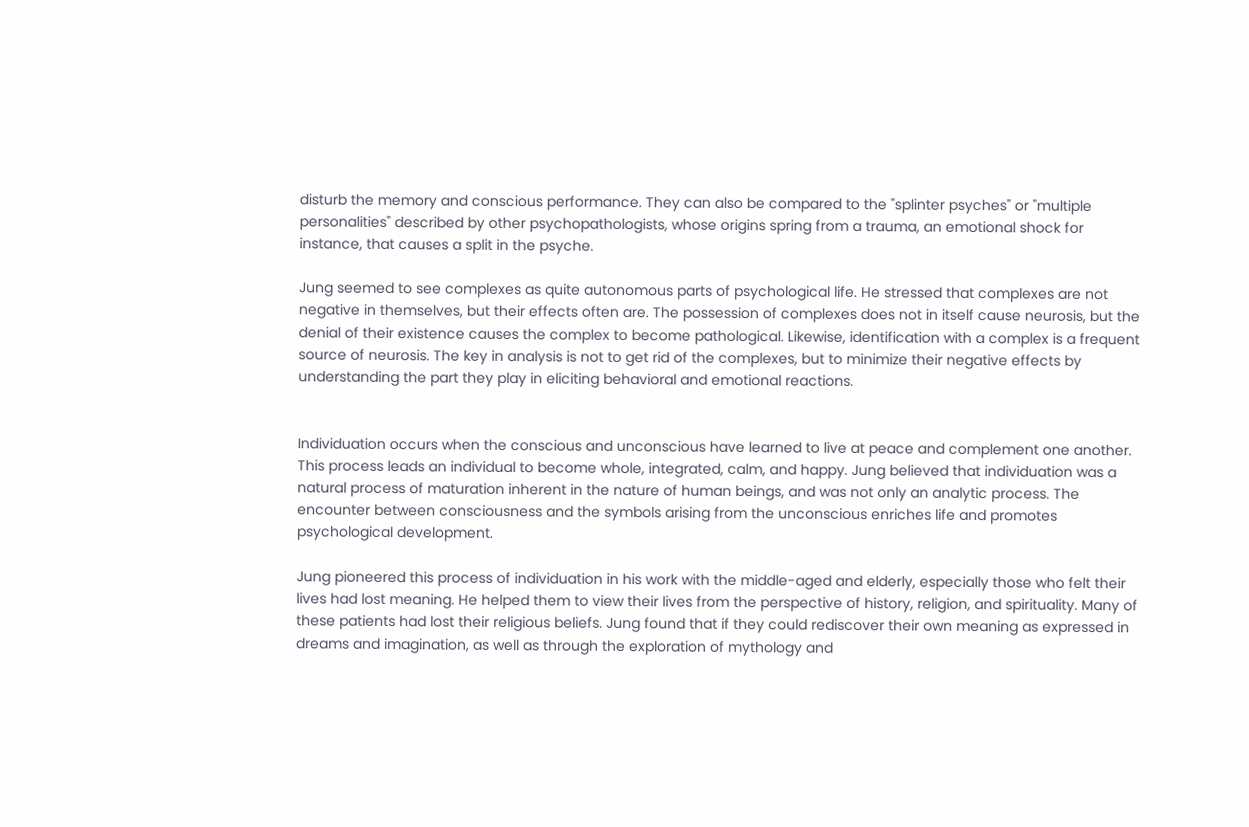disturb the memory and conscious performance. They can also be compared to the "splinter psyches" or "multiple personalities" described by other psychopathologists, whose origins spring from a trauma, an emotional shock for instance, that causes a split in the psyche.

Jung seemed to see complexes as quite autonomous parts of psychological life. He stressed that complexes are not negative in themselves, but their effects often are. The possession of complexes does not in itself cause neurosis, but the denial of their existence causes the complex to become pathological. Likewise, identification with a complex is a frequent source of neurosis. The key in analysis is not to get rid of the complexes, but to minimize their negative effects by understanding the part they play in eliciting behavioral and emotional reactions.


Individuation occurs when the conscious and unconscious have learned to live at peace and complement one another. This process leads an individual to become whole, integrated, calm, and happy. Jung believed that individuation was a natural process of maturation inherent in the nature of human beings, and was not only an analytic process. The encounter between consciousness and the symbols arising from the unconscious enriches life and promotes psychological development.

Jung pioneered this process of individuation in his work with the middle-aged and elderly, especially those who felt their lives had lost meaning. He helped them to view their lives from the perspective of history, religion, and spirituality. Many of these patients had lost their religious beliefs. Jung found that if they could rediscover their own meaning as expressed in dreams and imagination, as well as through the exploration of mythology and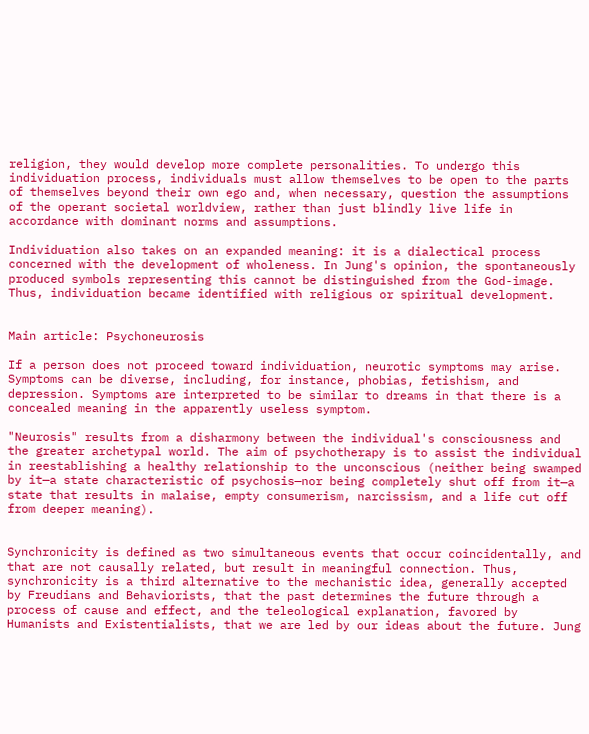religion, they would develop more complete personalities. To undergo this individuation process, individuals must allow themselves to be open to the parts of themselves beyond their own ego and, when necessary, question the assumptions of the operant societal worldview, rather than just blindly live life in accordance with dominant norms and assumptions.

Individuation also takes on an expanded meaning: it is a dialectical process concerned with the development of wholeness. In Jung's opinion, the spontaneously produced symbols representing this cannot be distinguished from the God-image. Thus, individuation became identified with religious or spiritual development.


Main article: Psychoneurosis

If a person does not proceed toward individuation, neurotic symptoms may arise. Symptoms can be diverse, including, for instance, phobias, fetishism, and depression. Symptoms are interpreted to be similar to dreams in that there is a concealed meaning in the apparently useless symptom.

"Neurosis" results from a disharmony between the individual's consciousness and the greater archetypal world. The aim of psychotherapy is to assist the individual in reestablishing a healthy relationship to the unconscious (neither being swamped by it—a state characteristic of psychosis—nor being completely shut off from it—a state that results in malaise, empty consumerism, narcissism, and a life cut off from deeper meaning).


Synchronicity is defined as two simultaneous events that occur coincidentally, and that are not causally related, but result in meaningful connection. Thus, synchronicity is a third alternative to the mechanistic idea, generally accepted by Freudians and Behaviorists, that the past determines the future through a process of cause and effect, and the teleological explanation, favored by Humanists and Existentialists, that we are led by our ideas about the future. Jung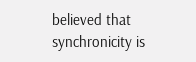believed that synchronicity is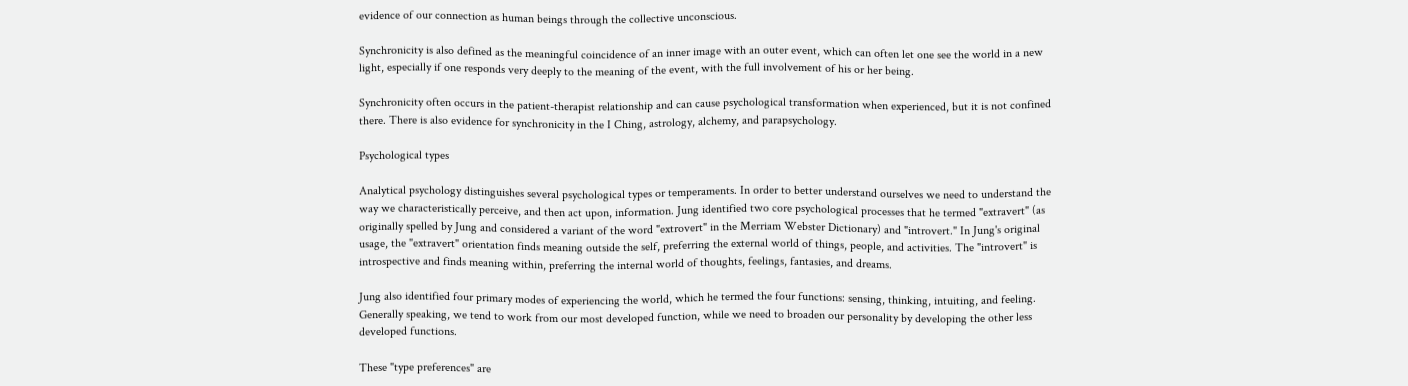evidence of our connection as human beings through the collective unconscious.

Synchronicity is also defined as the meaningful coincidence of an inner image with an outer event, which can often let one see the world in a new light, especially if one responds very deeply to the meaning of the event, with the full involvement of his or her being.

Synchronicity often occurs in the patient-therapist relationship and can cause psychological transformation when experienced, but it is not confined there. There is also evidence for synchronicity in the I Ching, astrology, alchemy, and parapsychology.

Psychological types

Analytical psychology distinguishes several psychological types or temperaments. In order to better understand ourselves we need to understand the way we characteristically perceive, and then act upon, information. Jung identified two core psychological processes that he termed "extravert" (as originally spelled by Jung and considered a variant of the word "extrovert" in the Merriam Webster Dictionary) and "introvert." In Jung's original usage, the "extravert" orientation finds meaning outside the self, preferring the external world of things, people, and activities. The "introvert" is introspective and finds meaning within, preferring the internal world of thoughts, feelings, fantasies, and dreams.

Jung also identified four primary modes of experiencing the world, which he termed the four functions: sensing, thinking, intuiting, and feeling. Generally speaking, we tend to work from our most developed function, while we need to broaden our personality by developing the other less developed functions.

These "type preferences" are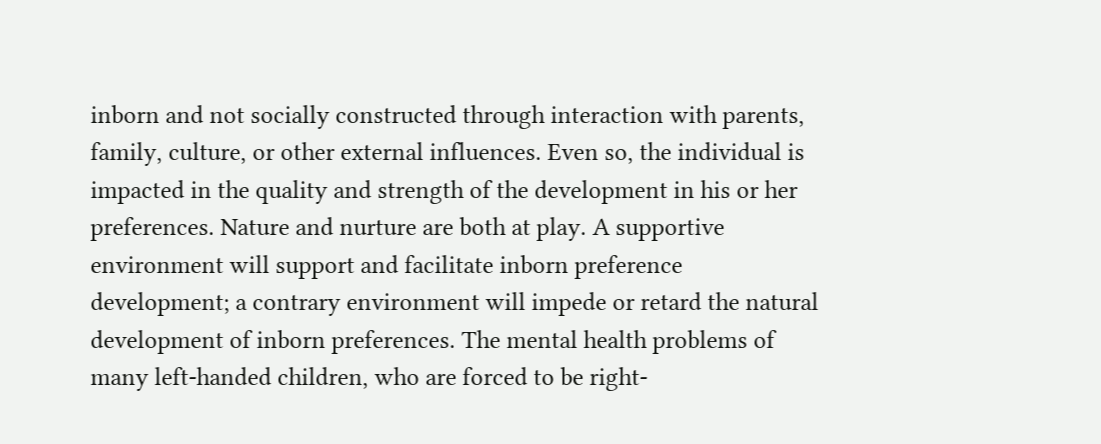inborn and not socially constructed through interaction with parents, family, culture, or other external influences. Even so, the individual is impacted in the quality and strength of the development in his or her preferences. Nature and nurture are both at play. A supportive environment will support and facilitate inborn preference development; a contrary environment will impede or retard the natural development of inborn preferences. The mental health problems of many left-handed children, who are forced to be right-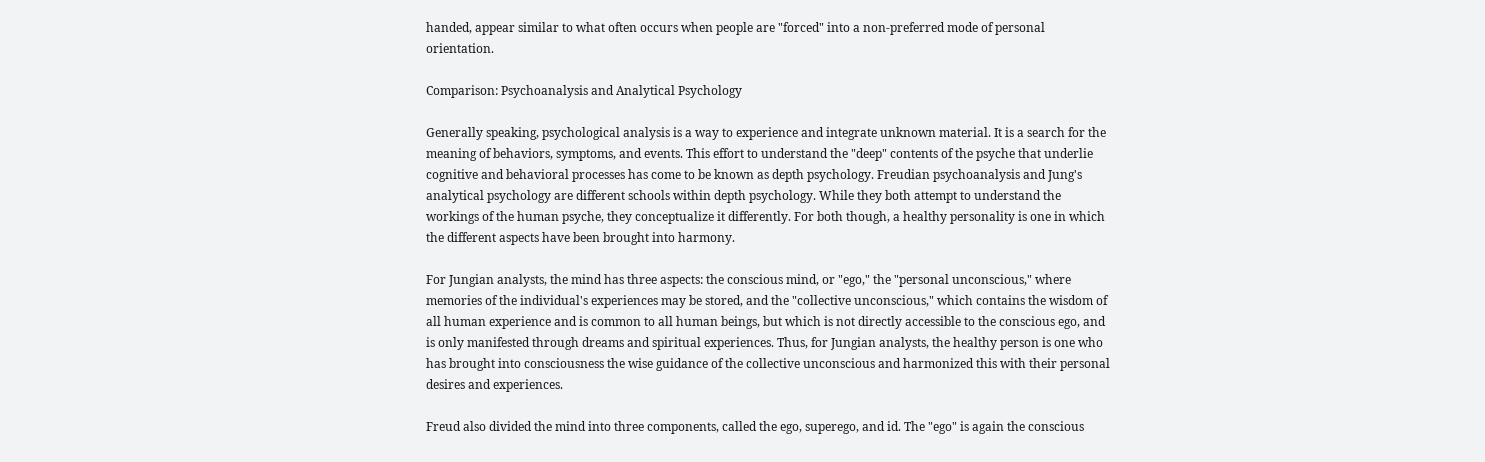handed, appear similar to what often occurs when people are "forced" into a non-preferred mode of personal orientation.

Comparison: Psychoanalysis and Analytical Psychology

Generally speaking, psychological analysis is a way to experience and integrate unknown material. It is a search for the meaning of behaviors, symptoms, and events. This effort to understand the "deep" contents of the psyche that underlie cognitive and behavioral processes has come to be known as depth psychology. Freudian psychoanalysis and Jung's analytical psychology are different schools within depth psychology. While they both attempt to understand the workings of the human psyche, they conceptualize it differently. For both though, a healthy personality is one in which the different aspects have been brought into harmony.

For Jungian analysts, the mind has three aspects: the conscious mind, or "ego," the "personal unconscious," where memories of the individual's experiences may be stored, and the "collective unconscious," which contains the wisdom of all human experience and is common to all human beings, but which is not directly accessible to the conscious ego, and is only manifested through dreams and spiritual experiences. Thus, for Jungian analysts, the healthy person is one who has brought into consciousness the wise guidance of the collective unconscious and harmonized this with their personal desires and experiences.

Freud also divided the mind into three components, called the ego, superego, and id. The "ego" is again the conscious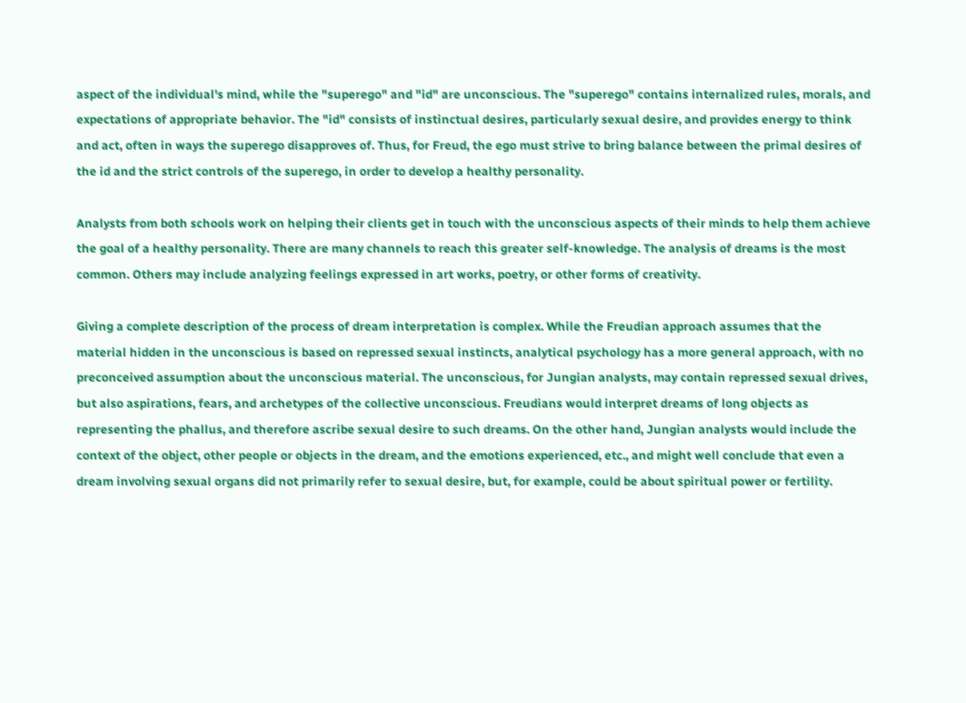aspect of the individual's mind, while the "superego" and "id" are unconscious. The "superego" contains internalized rules, morals, and expectations of appropriate behavior. The "id" consists of instinctual desires, particularly sexual desire, and provides energy to think and act, often in ways the superego disapproves of. Thus, for Freud, the ego must strive to bring balance between the primal desires of the id and the strict controls of the superego, in order to develop a healthy personality.

Analysts from both schools work on helping their clients get in touch with the unconscious aspects of their minds to help them achieve the goal of a healthy personality. There are many channels to reach this greater self-knowledge. The analysis of dreams is the most common. Others may include analyzing feelings expressed in art works, poetry, or other forms of creativity.

Giving a complete description of the process of dream interpretation is complex. While the Freudian approach assumes that the material hidden in the unconscious is based on repressed sexual instincts, analytical psychology has a more general approach, with no preconceived assumption about the unconscious material. The unconscious, for Jungian analysts, may contain repressed sexual drives, but also aspirations, fears, and archetypes of the collective unconscious. Freudians would interpret dreams of long objects as representing the phallus, and therefore ascribe sexual desire to such dreams. On the other hand, Jungian analysts would include the context of the object, other people or objects in the dream, and the emotions experienced, etc., and might well conclude that even a dream involving sexual organs did not primarily refer to sexual desire, but, for example, could be about spiritual power or fertility.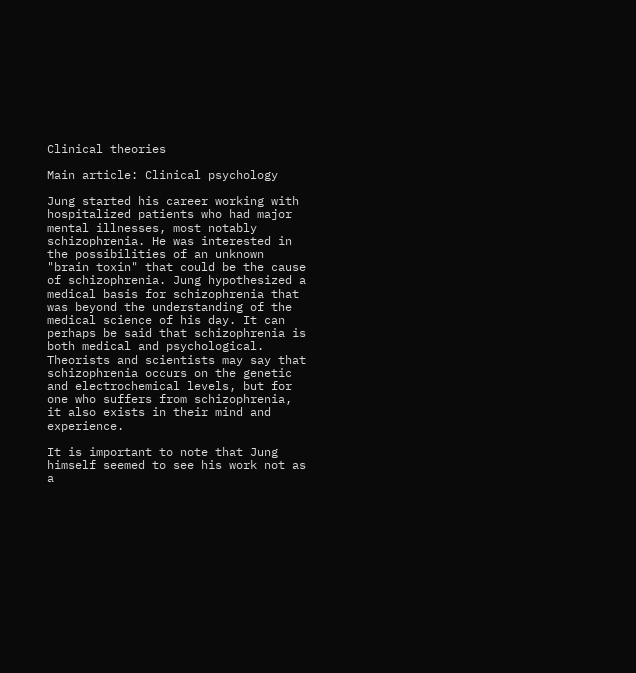Clinical theories

Main article: Clinical psychology

Jung started his career working with hospitalized patients who had major mental illnesses, most notably schizophrenia. He was interested in the possibilities of an unknown "brain toxin" that could be the cause of schizophrenia. Jung hypothesized a medical basis for schizophrenia that was beyond the understanding of the medical science of his day. It can perhaps be said that schizophrenia is both medical and psychological. Theorists and scientists may say that schizophrenia occurs on the genetic and electrochemical levels, but for one who suffers from schizophrenia, it also exists in their mind and experience.

It is important to note that Jung himself seemed to see his work not as a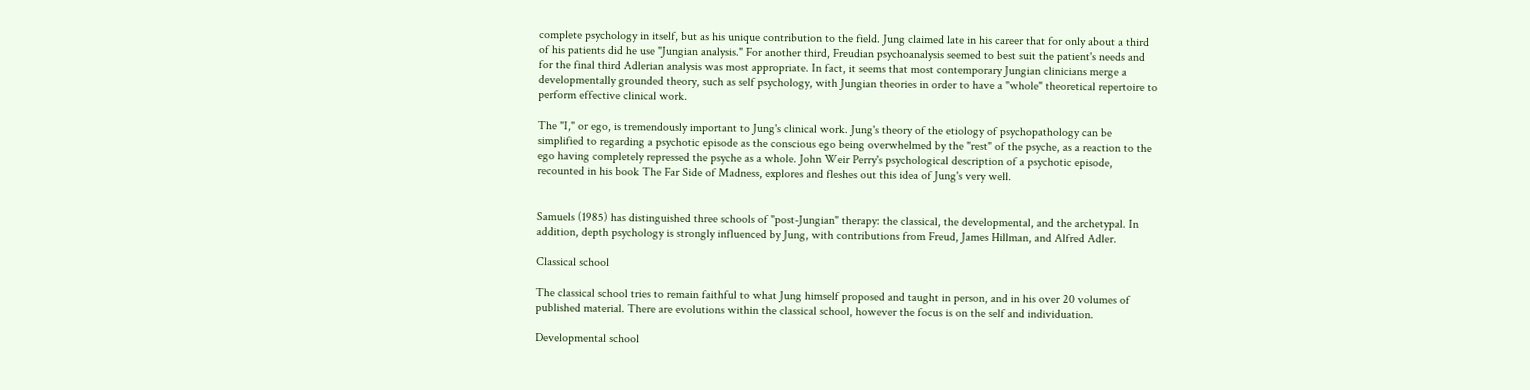complete psychology in itself, but as his unique contribution to the field. Jung claimed late in his career that for only about a third of his patients did he use "Jungian analysis." For another third, Freudian psychoanalysis seemed to best suit the patient's needs and for the final third Adlerian analysis was most appropriate. In fact, it seems that most contemporary Jungian clinicians merge a developmentally grounded theory, such as self psychology, with Jungian theories in order to have a "whole" theoretical repertoire to perform effective clinical work.

The "I," or ego, is tremendously important to Jung's clinical work. Jung's theory of the etiology of psychopathology can be simplified to regarding a psychotic episode as the conscious ego being overwhelmed by the "rest" of the psyche, as a reaction to the ego having completely repressed the psyche as a whole. John Weir Perry's psychological description of a psychotic episode, recounted in his book The Far Side of Madness, explores and fleshes out this idea of Jung's very well.


Samuels (1985) has distinguished three schools of "post-Jungian" therapy: the classical, the developmental, and the archetypal. In addition, depth psychology is strongly influenced by Jung, with contributions from Freud, James Hillman, and Alfred Adler.

Classical school

The classical school tries to remain faithful to what Jung himself proposed and taught in person, and in his over 20 volumes of published material. There are evolutions within the classical school, however the focus is on the self and individuation.

Developmental school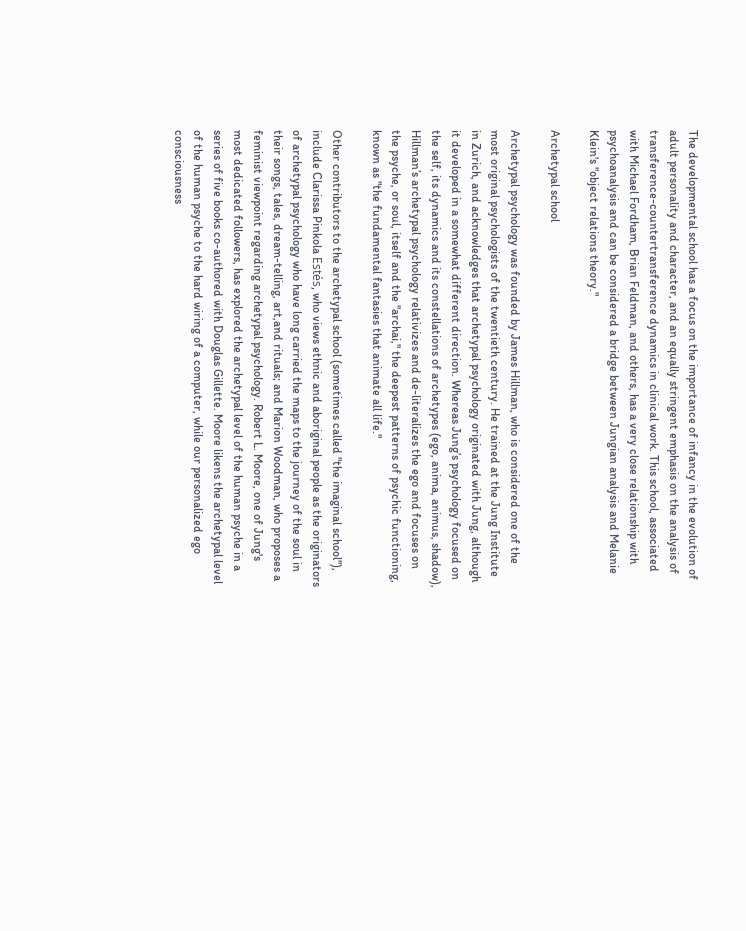The developmental school has a focus on the importance of infancy in the evolution of adult personality and character, and an equally stringent emphasis on the analysis of transference-countertransference dynamics in clinical work. This school, associated with Michael Fordham, Brian Feldman, and others, has a very close relationship with psychoanalysis and can be considered a bridge between Jungian analysis and Melanie Klein's "object relations theory."

Archetypal school

Archetypal psychology was founded by James Hillman, who is considered one of the most original psychologists of the twentieth century. He trained at the Jung Institute in Zurich, and acknowledges that archetypal psychology originated with Jung, although it developed in a somewhat different direction. Whereas Jung’s psychology focused on the self, its dynamics and its constellations of archetypes (ego, anima, animus, shadow), Hillman’s archetypal psychology relativizes and de-literalizes the ego and focuses on the psyche, or soul, itself and the "archai," the deepest patterns of psychic functioning, known as "the fundamental fantasies that animate all life."

Other contributors to the archetypal school (sometimes called "the imaginal school"), include Clarissa Pinkola Estés, who views ethnic and aboriginal people as the originators of archetypal psychology who have long carried the maps to the journey of the soul in their songs, tales, dream-telling, art,and rituals; and Marion Woodman, who proposes a feminist viewpoint regarding archetypal psychology. Robert L. Moore, one of Jung's most dedicated followers, has explored the archetypal level of the human psyche in a series of five books co-authored with Douglas Gillette. Moore likens the archetypal level of the human psyche to the hard wiring of a computer, while our personalized ego consciousness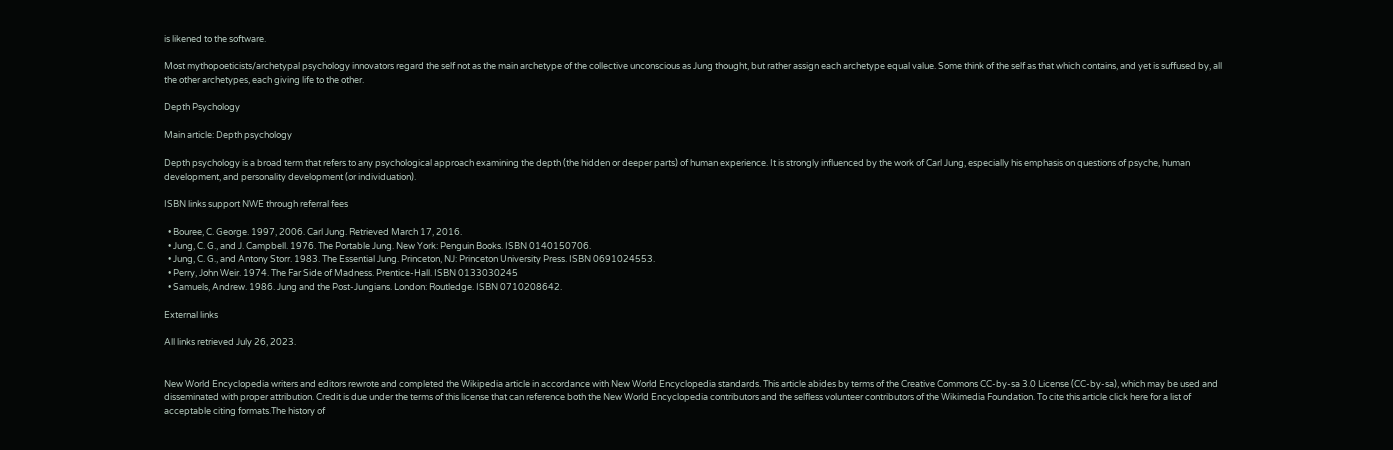is likened to the software.

Most mythopoeticists/archetypal psychology innovators regard the self not as the main archetype of the collective unconscious as Jung thought, but rather assign each archetype equal value. Some think of the self as that which contains, and yet is suffused by, all the other archetypes, each giving life to the other.

Depth Psychology

Main article: Depth psychology

Depth psychology is a broad term that refers to any psychological approach examining the depth (the hidden or deeper parts) of human experience. It is strongly influenced by the work of Carl Jung, especially his emphasis on questions of psyche, human development, and personality development (or individuation).

ISBN links support NWE through referral fees

  • Bouree, C. George. 1997, 2006. Carl Jung. Retrieved March 17, 2016.
  • Jung, C. G., and J. Campbell. 1976. The Portable Jung. New York: Penguin Books. ISBN 0140150706.
  • Jung, C. G., and Antony Storr. 1983. The Essential Jung. Princeton, NJ: Princeton University Press. ISBN 0691024553.
  • Perry, John Weir. 1974. The Far Side of Madness. Prentice-Hall. ISBN 0133030245
  • Samuels, Andrew. 1986. Jung and the Post-Jungians. London: Routledge. ISBN 0710208642.

External links

All links retrieved July 26, 2023.


New World Encyclopedia writers and editors rewrote and completed the Wikipedia article in accordance with New World Encyclopedia standards. This article abides by terms of the Creative Commons CC-by-sa 3.0 License (CC-by-sa), which may be used and disseminated with proper attribution. Credit is due under the terms of this license that can reference both the New World Encyclopedia contributors and the selfless volunteer contributors of the Wikimedia Foundation. To cite this article click here for a list of acceptable citing formats.The history of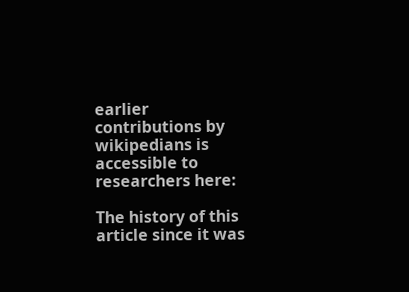earlier contributions by wikipedians is accessible to researchers here:

The history of this article since it was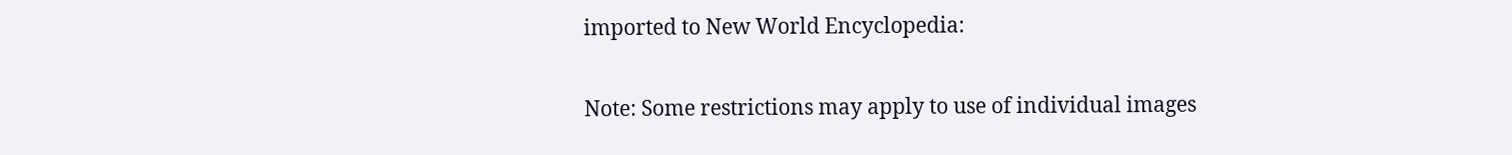imported to New World Encyclopedia:

Note: Some restrictions may apply to use of individual images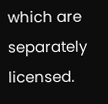which are separately licensed.